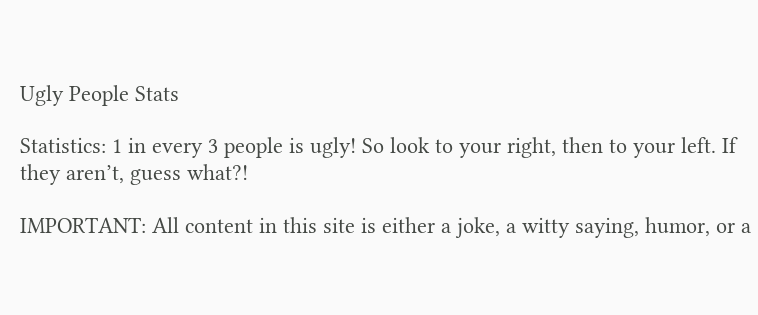Ugly People Stats

Statistics: 1 in every 3 people is ugly! So look to your right, then to your left. If they aren’t, guess what?!

IMPORTANT: All content in this site is either a joke, a witty saying, humor, or a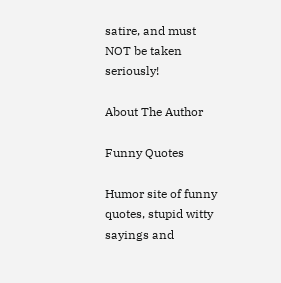satire, and must NOT be taken seriously!

About The Author

Funny Quotes

Humor site of funny quotes, stupid witty sayings and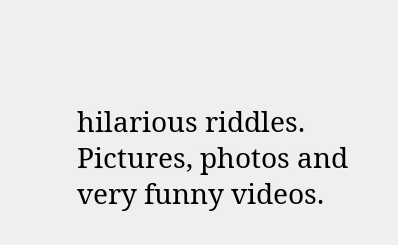hilarious riddles. Pictures, photos and very funny videos.